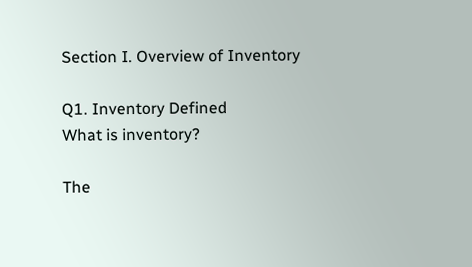Section I. Overview of Inventory

Q1. Inventory Defined
What is inventory?

The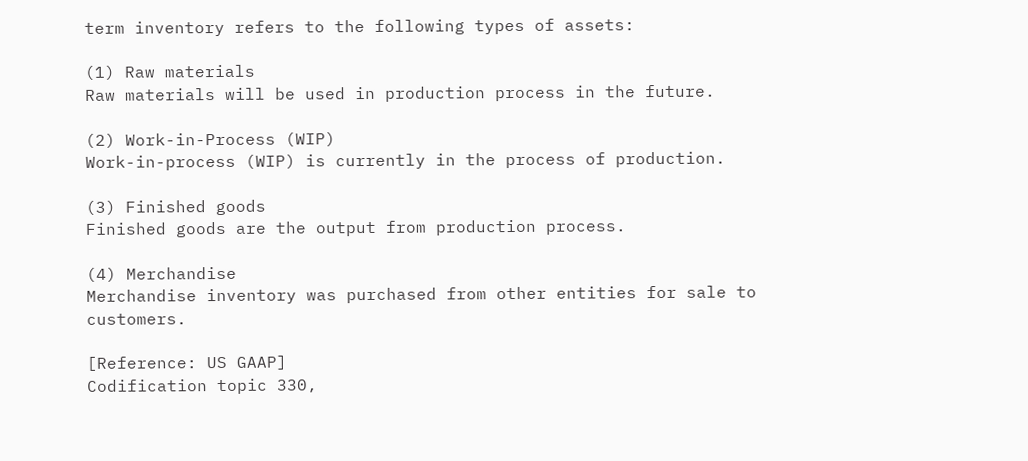term inventory refers to the following types of assets:

(1) Raw materials
Raw materials will be used in production process in the future.

(2) Work-in-Process (WIP)
Work-in-process (WIP) is currently in the process of production.

(3) Finished goods
Finished goods are the output from production process.

(4) Merchandise
Merchandise inventory was purchased from other entities for sale to customers.

[Reference: US GAAP]
Codification topic 330,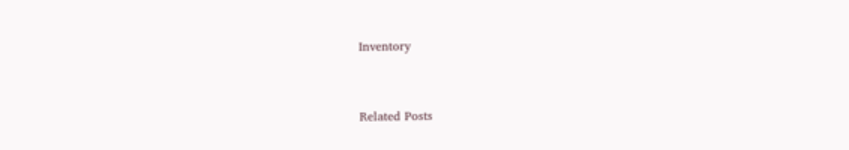Inventory


Related Posts